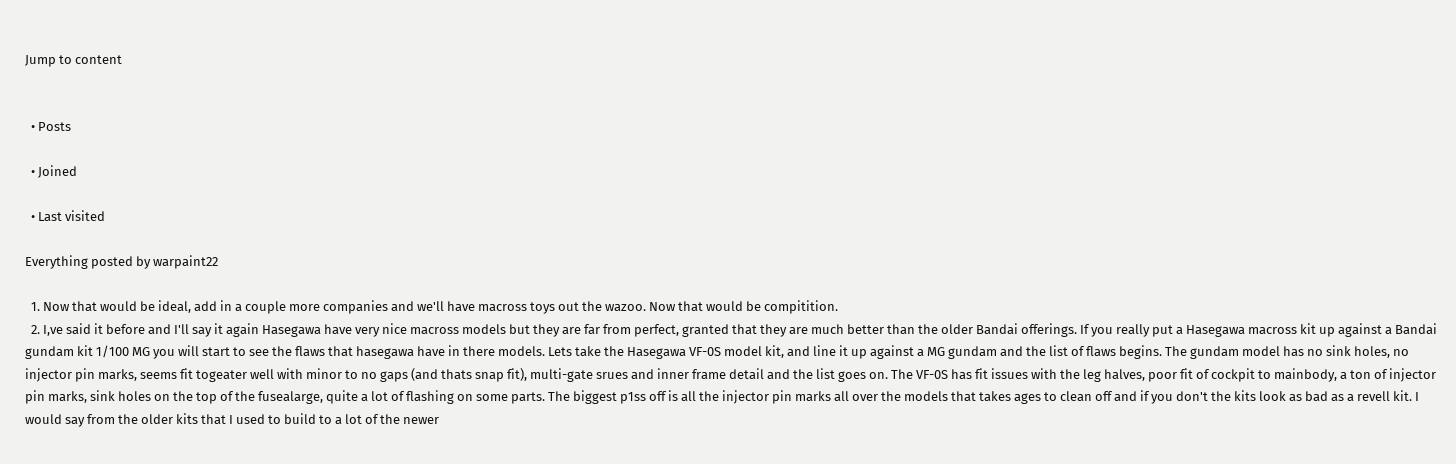Jump to content


  • Posts

  • Joined

  • Last visited

Everything posted by warpaint22

  1. Now that would be ideal, add in a couple more companies and we'll have macross toys out the wazoo. Now that would be compitition.
  2. I,ve said it before and I'll say it again Hasegawa have very nice macross models but they are far from perfect, granted that they are much better than the older Bandai offerings. If you really put a Hasegawa macross kit up against a Bandai gundam kit 1/100 MG you will start to see the flaws that hasegawa have in there models. Lets take the Hasegawa VF-0S model kit, and line it up against a MG gundam and the list of flaws begins. The gundam model has no sink holes, no injector pin marks, seems fit togeater well with minor to no gaps (and thats snap fit), multi-gate srues and inner frame detail and the list goes on. The VF-0S has fit issues with the leg halves, poor fit of cockpit to mainbody, a ton of injector pin marks, sink holes on the top of the fusealarge, quite a lot of flashing on some parts. The biggest p1ss off is all the injector pin marks all over the models that takes ages to clean off and if you don't the kits look as bad as a revell kit. I would say from the older kits that I used to build to a lot of the newer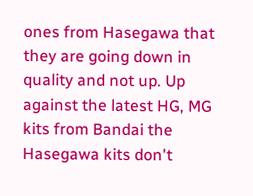ones from Hasegawa that they are going down in quality and not up. Up against the latest HG, MG kits from Bandai the Hasegawa kits don't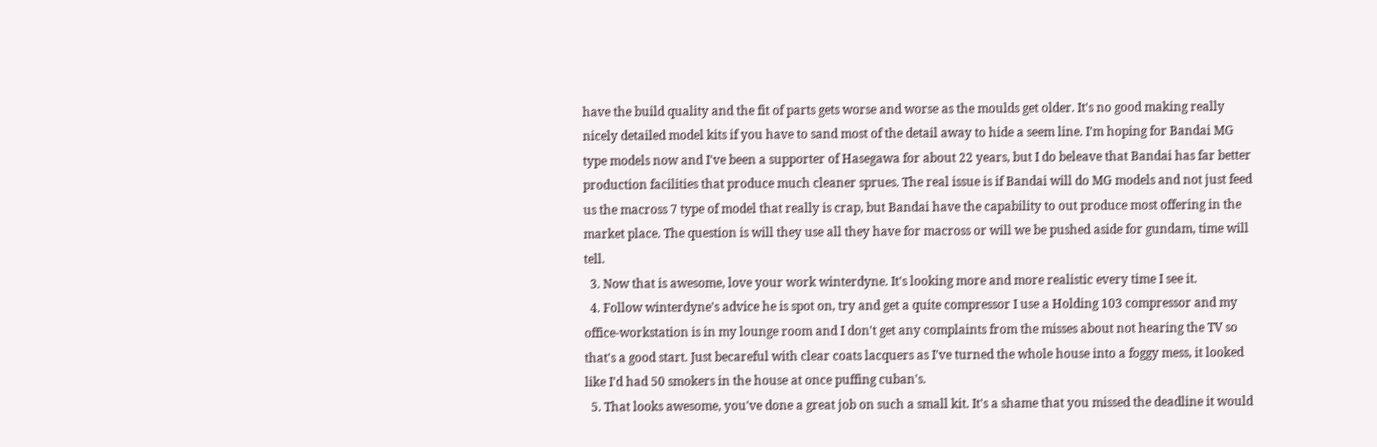have the build quality and the fit of parts gets worse and worse as the moulds get older. It's no good making really nicely detailed model kits if you have to sand most of the detail away to hide a seem line. I'm hoping for Bandai MG type models now and I've been a supporter of Hasegawa for about 22 years, but I do beleave that Bandai has far better production facilities that produce much cleaner sprues. The real issue is if Bandai will do MG models and not just feed us the macross 7 type of model that really is crap, but Bandai have the capability to out produce most offering in the market place. The question is will they use all they have for macross or will we be pushed aside for gundam, time will tell.
  3. Now that is awesome, love your work winterdyne. It's looking more and more realistic every time I see it.
  4. Follow winterdyne's advice he is spot on, try and get a quite compressor I use a Holding 103 compressor and my office-workstation is in my lounge room and I don't get any complaints from the misses about not hearing the TV so that's a good start. Just becareful with clear coats lacquers as I've turned the whole house into a foggy mess, it looked like I'd had 50 smokers in the house at once puffing cuban's.
  5. That looks awesome, you've done a great job on such a small kit. It's a shame that you missed the deadline it would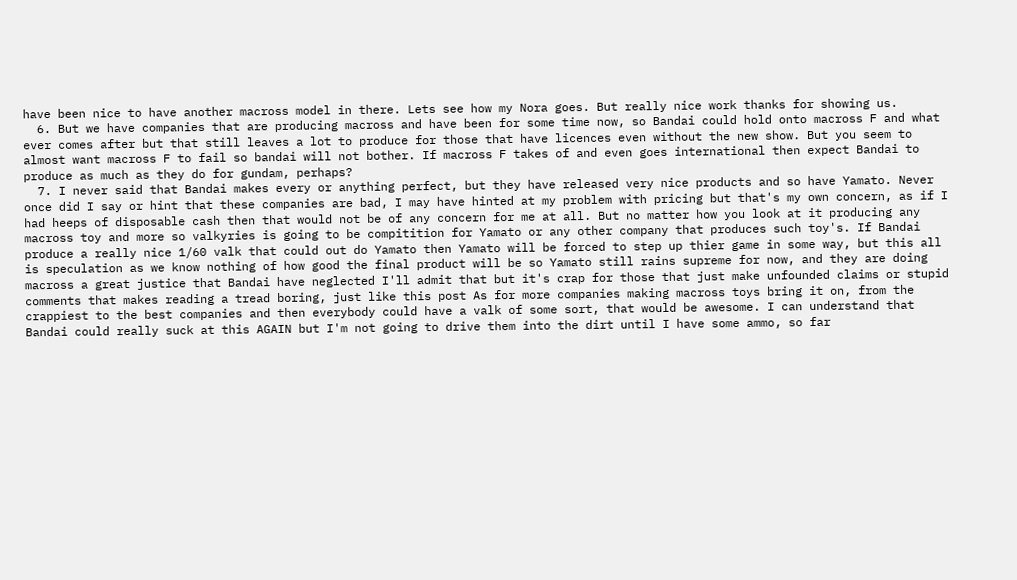have been nice to have another macross model in there. Lets see how my Nora goes. But really nice work thanks for showing us.
  6. But we have companies that are producing macross and have been for some time now, so Bandai could hold onto macross F and what ever comes after but that still leaves a lot to produce for those that have licences even without the new show. But you seem to almost want macross F to fail so bandai will not bother. If macross F takes of and even goes international then expect Bandai to produce as much as they do for gundam, perhaps?
  7. I never said that Bandai makes every or anything perfect, but they have released very nice products and so have Yamato. Never once did I say or hint that these companies are bad, I may have hinted at my problem with pricing but that's my own concern, as if I had heeps of disposable cash then that would not be of any concern for me at all. But no matter how you look at it producing any macross toy and more so valkyries is going to be compitition for Yamato or any other company that produces such toy's. If Bandai produce a really nice 1/60 valk that could out do Yamato then Yamato will be forced to step up thier game in some way, but this all is speculation as we know nothing of how good the final product will be so Yamato still rains supreme for now, and they are doing macross a great justice that Bandai have neglected I'll admit that but it's crap for those that just make unfounded claims or stupid comments that makes reading a tread boring, just like this post As for more companies making macross toys bring it on, from the crappiest to the best companies and then everybody could have a valk of some sort, that would be awesome. I can understand that Bandai could really suck at this AGAIN but I'm not going to drive them into the dirt until I have some ammo, so far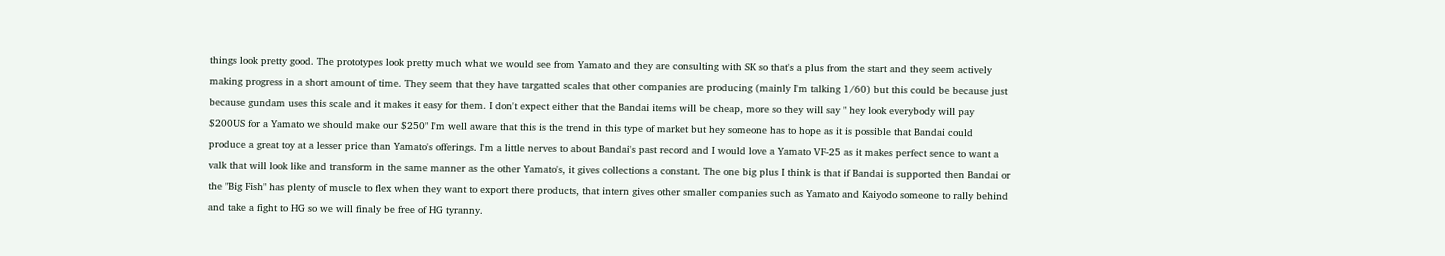things look pretty good. The prototypes look pretty much what we would see from Yamato and they are consulting with SK so that's a plus from the start and they seem actively making progress in a short amount of time. They seem that they have targatted scales that other companies are producing (mainly I'm talking 1/60) but this could be because just because gundam uses this scale and it makes it easy for them. I don't expect either that the Bandai items will be cheap, more so they will say " hey look everybody will pay $200US for a Yamato we should make our $250" I'm well aware that this is the trend in this type of market but hey someone has to hope as it is possible that Bandai could produce a great toy at a lesser price than Yamato's offerings. I'm a little nerves to about Bandai's past record and I would love a Yamato VF-25 as it makes perfect sence to want a valk that will look like and transform in the same manner as the other Yamato's, it gives collections a constant. The one big plus I think is that if Bandai is supported then Bandai or the "Big Fish" has plenty of muscle to flex when they want to export there products, that intern gives other smaller companies such as Yamato and Kaiyodo someone to rally behind and take a fight to HG so we will finaly be free of HG tyranny.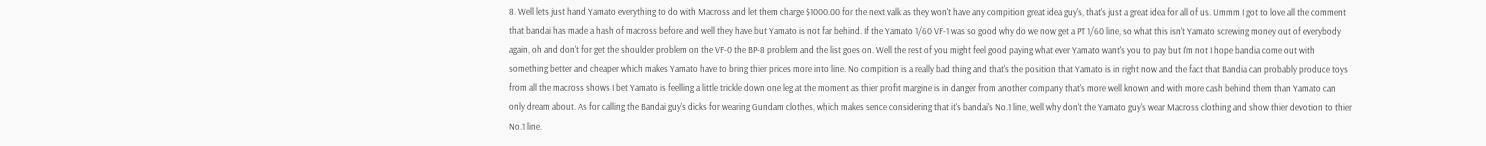8. Well lets just hand Yamato everything to do with Macross and let them charge $1000.00 for the next valk as they won't have any compition great idea guy's, that's just a great idea for all of us. Ummm I got to love all the comment that bandai has made a hash of macross before and well they have but Yamato is not far behind. If the Yamato 1/60 VF-1 was so good why do we now get a PT 1/60 line, so what this isn't Yamato screwing money out of everybody again, oh and don't for get the shoulder problem on the VF-0 the BP-8 problem and the list goes on. Well the rest of you might feel good paying what ever Yamato want's you to pay but I'm not I hope bandia come out with something better and cheaper which makes Yamato have to bring thier prices more into line. No compition is a really bad thing and that's the position that Yamato is in right now and the fact that Bandia can probably produce toys from all the macross shows I bet Yamato is feelling a little trickle down one leg at the moment as thier profit margine is in danger from another company that's more well known and with more cash behind them than Yamato can only dream about. As for calling the Bandai guy's dicks for wearing Gundam clothes, which makes sence considering that it's bandai's No.1 line, well why don't the Yamato guy's wear Macross clothing and show thier devotion to thier No.1 line.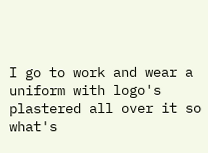I go to work and wear a uniform with logo's plastered all over it so what's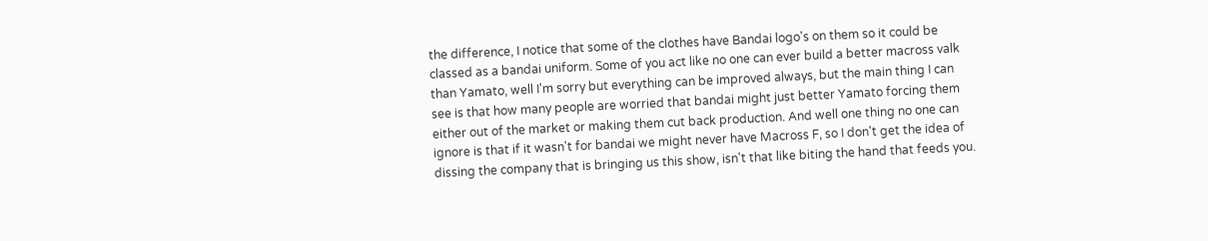the difference, I notice that some of the clothes have Bandai logo's on them so it could be classed as a bandai uniform. Some of you act like no one can ever build a better macross valk than Yamato, well I'm sorry but everything can be improved always, but the main thing I can see is that how many people are worried that bandai might just better Yamato forcing them either out of the market or making them cut back production. And well one thing no one can ignore is that if it wasn't for bandai we might never have Macross F, so I don't get the idea of dissing the company that is bringing us this show, isn't that like biting the hand that feeds you.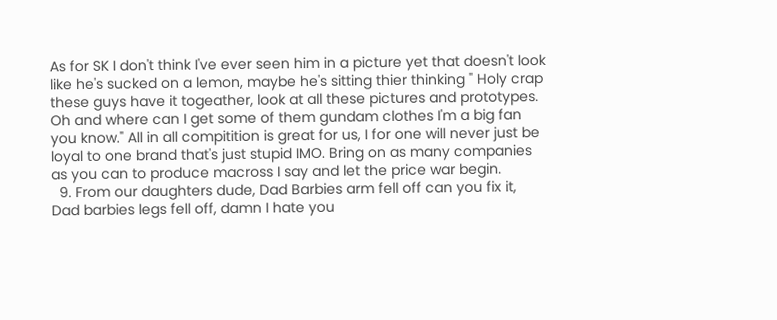As for SK I don't think I've ever seen him in a picture yet that doesn't look like he's sucked on a lemon, maybe he's sitting thier thinking " Holy crap these guys have it togeather, look at all these pictures and prototypes. Oh and where can I get some of them gundam clothes I'm a big fan you know." All in all compitition is great for us, I for one will never just be loyal to one brand that's just stupid IMO. Bring on as many companies as you can to produce macross I say and let the price war begin.
  9. From our daughters dude, Dad Barbies arm fell off can you fix it, Dad barbies legs fell off, damn I hate you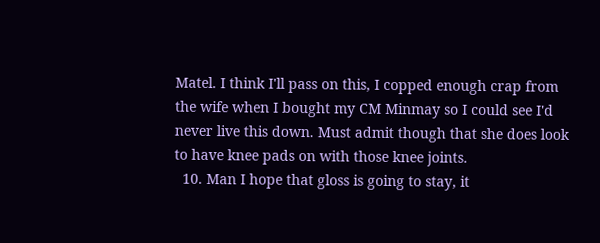Matel. I think I'll pass on this, I copped enough crap from the wife when I bought my CM Minmay so I could see I'd never live this down. Must admit though that she does look to have knee pads on with those knee joints.
  10. Man I hope that gloss is going to stay, it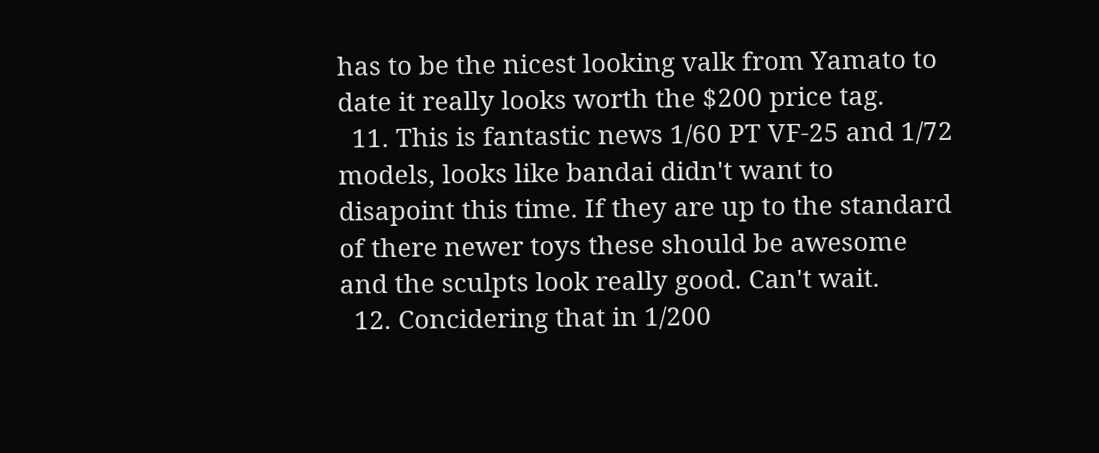has to be the nicest looking valk from Yamato to date it really looks worth the $200 price tag.
  11. This is fantastic news 1/60 PT VF-25 and 1/72 models, looks like bandai didn't want to disapoint this time. If they are up to the standard of there newer toys these should be awesome and the sculpts look really good. Can't wait.
  12. Concidering that in 1/200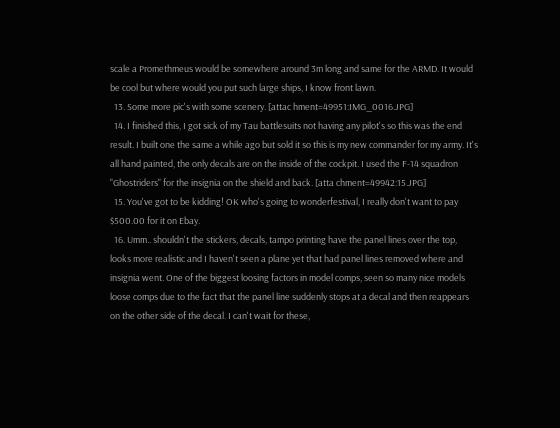scale a Promethmeus would be somewhere around 3m long and same for the ARMD. It would be cool but where would you put such large ships, I know front lawn.
  13. Some more pic's with some scenery. [attac hment=49951:IMG_0016.JPG]
  14. I finished this, I got sick of my Tau battlesuits not having any pilot's so this was the end result. I built one the same a while ago but sold it so this is my new commander for my army. It's all hand painted, the only decals are on the inside of the cockpit. I used the F-14 squadron "Ghostriders" for the insignia on the shield and back. [atta chment=49942:15.JPG]
  15. You've got to be kidding! OK who's going to wonderfestival, I really don't want to pay $500.00 for it on Ebay.
  16. Umm.. shouldn't the stickers, decals, tampo printing have the panel lines over the top, looks more realistic and I haven't seen a plane yet that had panel lines removed where and insignia went. One of the biggest loosing factors in model comps, seen so many nice models loose comps due to the fact that the panel line suddenly stops at a decal and then reappears on the other side of the decal. I can't wait for these,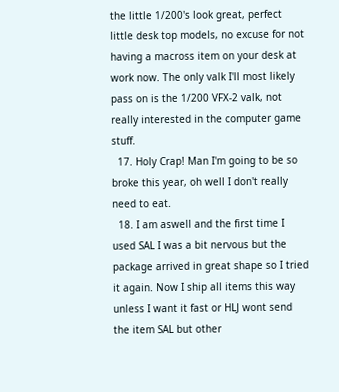the little 1/200's look great, perfect little desk top models, no excuse for not having a macross item on your desk at work now. The only valk I'll most likely pass on is the 1/200 VFX-2 valk, not really interested in the computer game stuff.
  17. Holy Crap! Man I'm going to be so broke this year, oh well I don't really need to eat.
  18. I am aswell and the first time I used SAL I was a bit nervous but the package arrived in great shape so I tried it again. Now I ship all items this way unless I want it fast or HLJ wont send the item SAL but other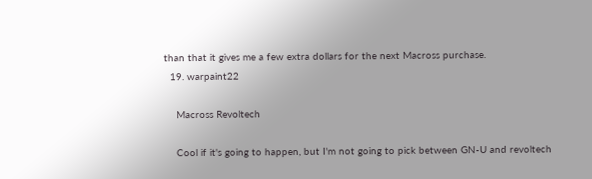than that it gives me a few extra dollars for the next Macross purchase.
  19. warpaint22

    Macross Revoltech

    Cool if it's going to happen, but I'm not going to pick between GN-U and revoltech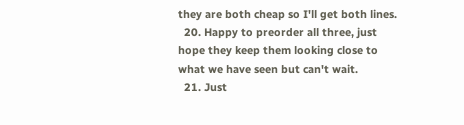they are both cheap so I'll get both lines.
  20. Happy to preorder all three, just hope they keep them looking close to what we have seen but can't wait.
  21. Just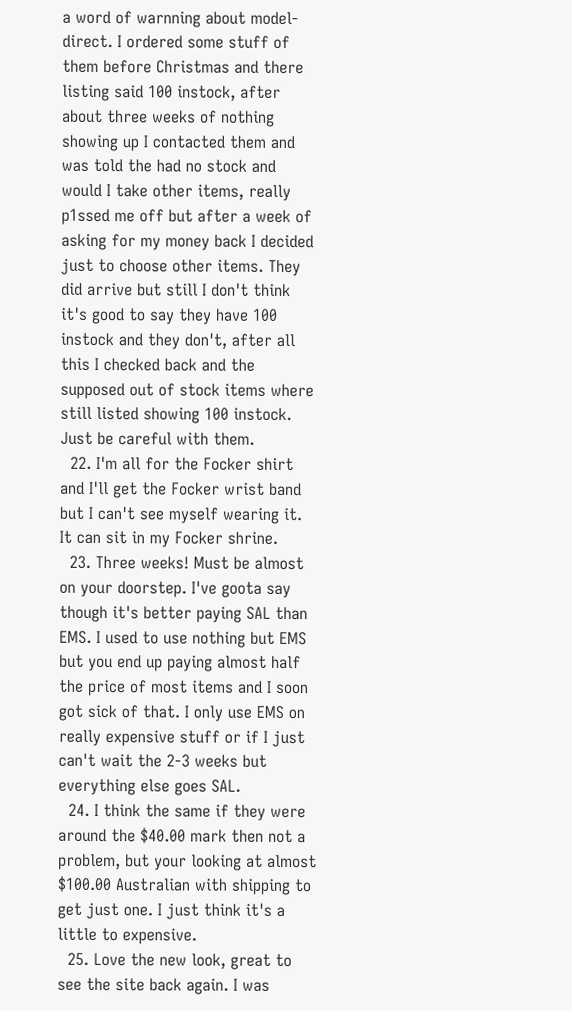a word of warnning about model-direct. I ordered some stuff of them before Christmas and there listing said 100 instock, after about three weeks of nothing showing up I contacted them and was told the had no stock and would I take other items, really p1ssed me off but after a week of asking for my money back I decided just to choose other items. They did arrive but still I don't think it's good to say they have 100 instock and they don't, after all this I checked back and the supposed out of stock items where still listed showing 100 instock. Just be careful with them.
  22. I'm all for the Focker shirt and I'll get the Focker wrist band but I can't see myself wearing it. It can sit in my Focker shrine.
  23. Three weeks! Must be almost on your doorstep. I've goota say though it's better paying SAL than EMS. I used to use nothing but EMS but you end up paying almost half the price of most items and I soon got sick of that. I only use EMS on really expensive stuff or if I just can't wait the 2-3 weeks but everything else goes SAL.
  24. I think the same if they were around the $40.00 mark then not a problem, but your looking at almost $100.00 Australian with shipping to get just one. I just think it's a little to expensive.
  25. Love the new look, great to see the site back again. I was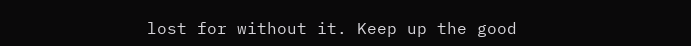lost for without it. Keep up the good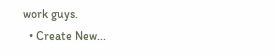work guys.
  • Create New...